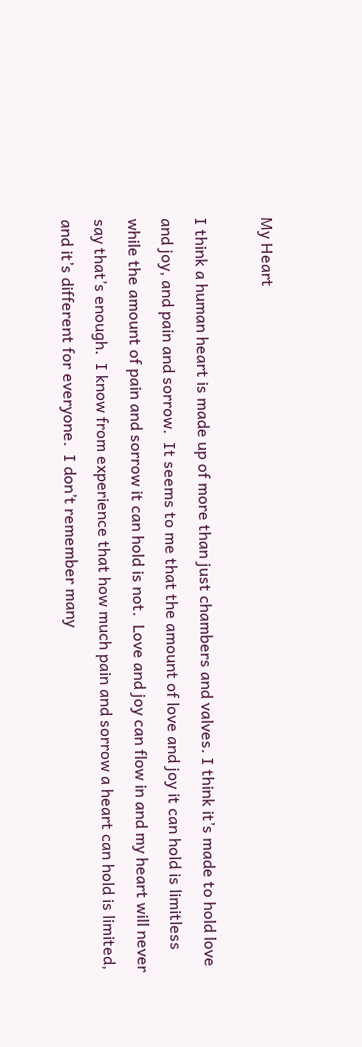My Heart

I think a human heart is made up of more than just chambers and valves. I think it’s made to hold love and joy, and pain and sorrow.  It seems to me that the amount of love and joy it can hold is limitless while the amount of pain and sorrow it can hold is not.  Love and joy can flow in and my heart will never say that’s enough.  I know from experience that how much pain and sorrow a heart can hold is limited, and it’s different for everyone.  I don’t remember many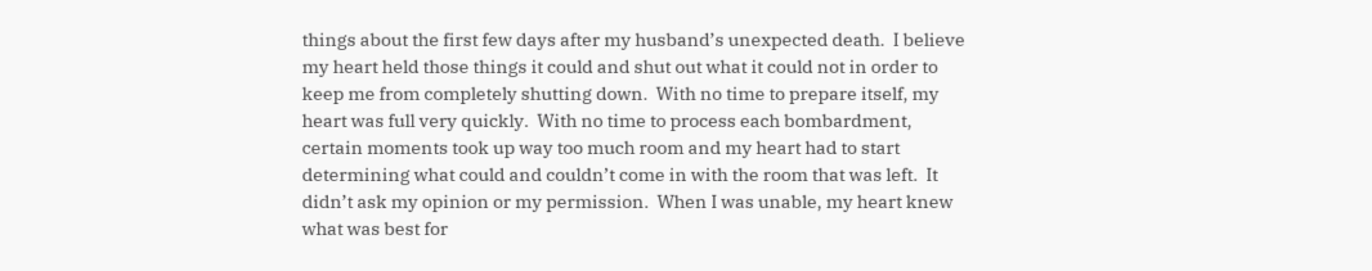things about the first few days after my husband’s unexpected death.  I believe my heart held those things it could and shut out what it could not in order to keep me from completely shutting down.  With no time to prepare itself, my heart was full very quickly.  With no time to process each bombardment, certain moments took up way too much room and my heart had to start determining what could and couldn’t come in with the room that was left.  It didn’t ask my opinion or my permission.  When I was unable, my heart knew what was best for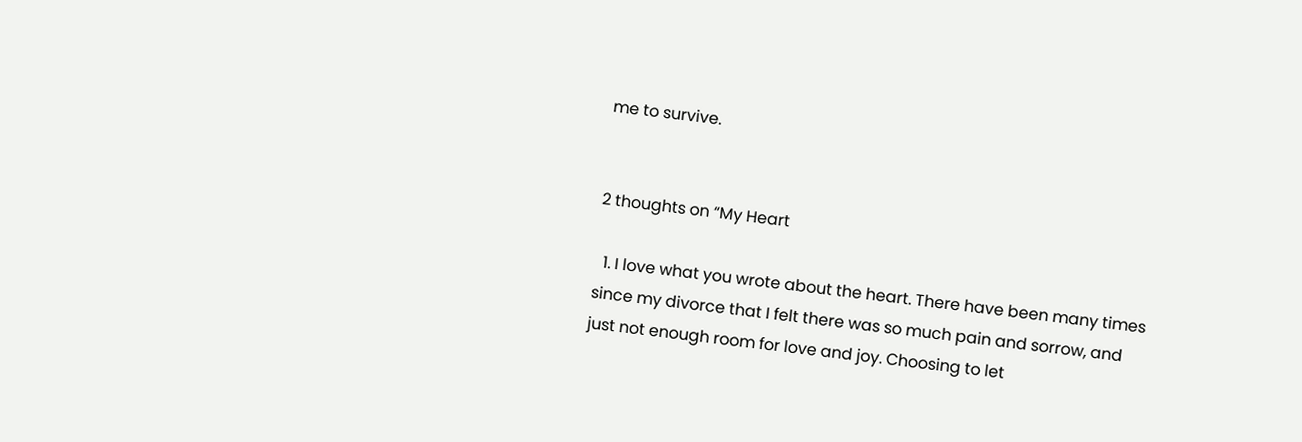me to survive.


2 thoughts on “My Heart

  1. I love what you wrote about the heart. There have been many times since my divorce that I felt there was so much pain and sorrow, and just not enough room for love and joy. Choosing to let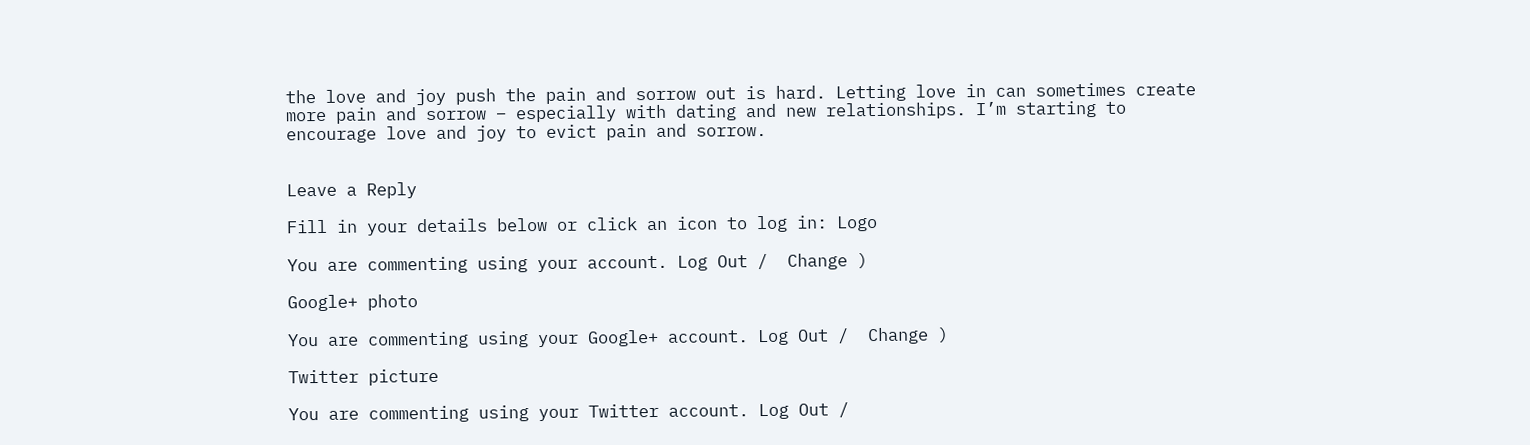the love and joy push the pain and sorrow out is hard. Letting love in can sometimes create more pain and sorrow – especially with dating and new relationships. I’m starting to encourage love and joy to evict pain and sorrow.


Leave a Reply

Fill in your details below or click an icon to log in: Logo

You are commenting using your account. Log Out /  Change )

Google+ photo

You are commenting using your Google+ account. Log Out /  Change )

Twitter picture

You are commenting using your Twitter account. Log Out /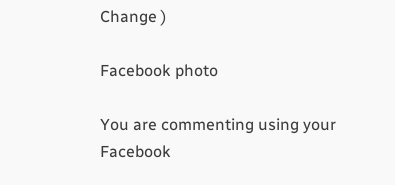Change )

Facebook photo

You are commenting using your Facebook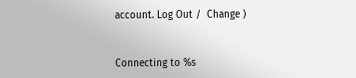account. Log Out /  Change )


Connecting to %s